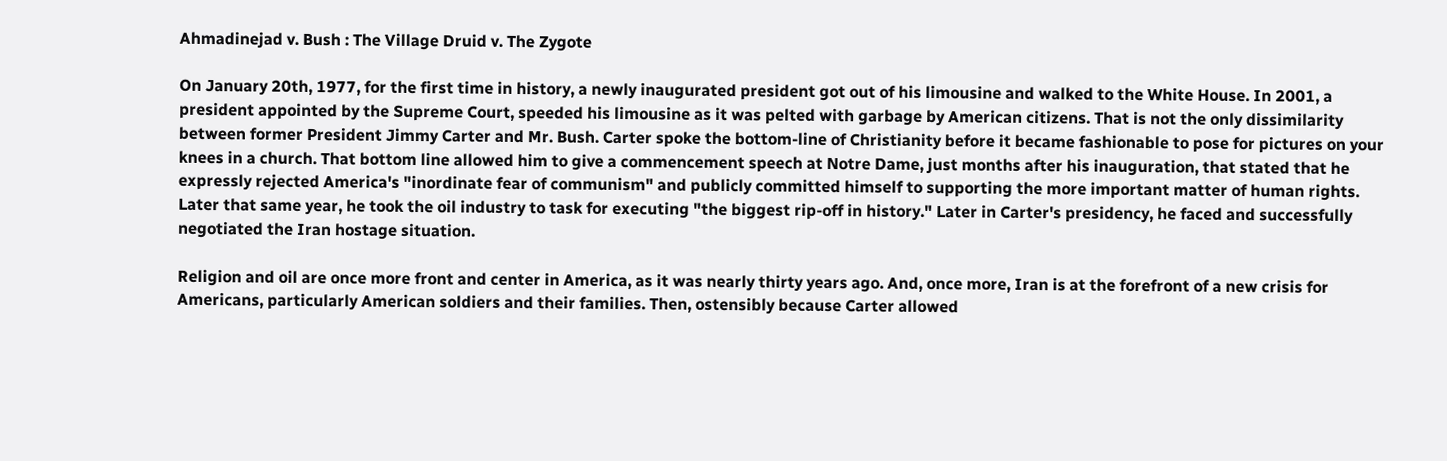Ahmadinejad v. Bush : The Village Druid v. The Zygote

On January 20th, 1977, for the first time in history, a newly inaugurated president got out of his limousine and walked to the White House. In 2001, a president appointed by the Supreme Court, speeded his limousine as it was pelted with garbage by American citizens. That is not the only dissimilarity between former President Jimmy Carter and Mr. Bush. Carter spoke the bottom-line of Christianity before it became fashionable to pose for pictures on your knees in a church. That bottom line allowed him to give a commencement speech at Notre Dame, just months after his inauguration, that stated that he expressly rejected America's "inordinate fear of communism" and publicly committed himself to supporting the more important matter of human rights. Later that same year, he took the oil industry to task for executing "the biggest rip-off in history." Later in Carter's presidency, he faced and successfully negotiated the Iran hostage situation.

Religion and oil are once more front and center in America, as it was nearly thirty years ago. And, once more, Iran is at the forefront of a new crisis for Americans, particularly American soldiers and their families. Then, ostensibly because Carter allowed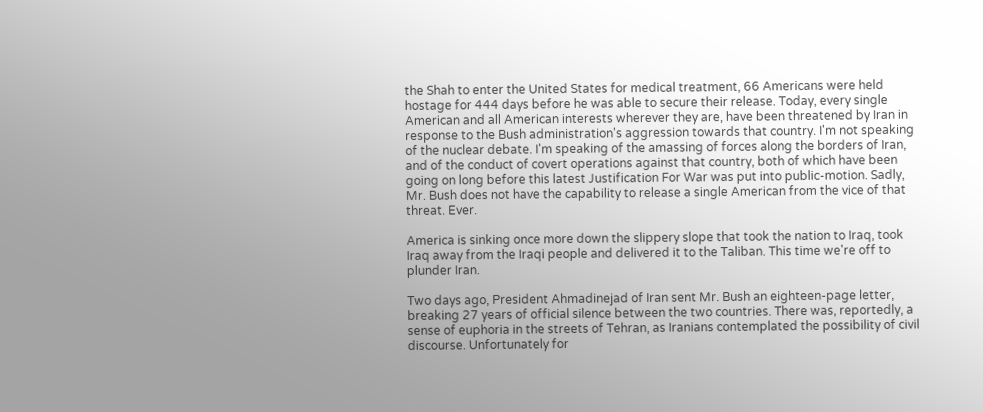the Shah to enter the United States for medical treatment, 66 Americans were held hostage for 444 days before he was able to secure their release. Today, every single American and all American interests wherever they are, have been threatened by Iran in response to the Bush administration's aggression towards that country. I'm not speaking of the nuclear debate. I'm speaking of the amassing of forces along the borders of Iran, and of the conduct of covert operations against that country, both of which have been going on long before this latest Justification For War was put into public-motion. Sadly, Mr. Bush does not have the capability to release a single American from the vice of that threat. Ever.

America is sinking once more down the slippery slope that took the nation to Iraq, took Iraq away from the Iraqi people and delivered it to the Taliban. This time we're off to plunder Iran.

Two days ago, President Ahmadinejad of Iran sent Mr. Bush an eighteen-page letter, breaking 27 years of official silence between the two countries. There was, reportedly, a sense of euphoria in the streets of Tehran, as Iranians contemplated the possibility of civil discourse. Unfortunately for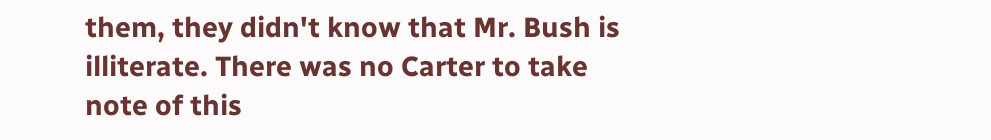them, they didn't know that Mr. Bush is illiterate. There was no Carter to take note of this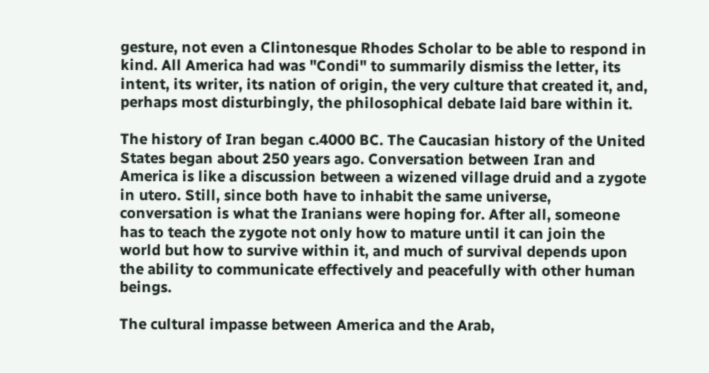gesture, not even a Clintonesque Rhodes Scholar to be able to respond in kind. All America had was "Condi" to summarily dismiss the letter, its intent, its writer, its nation of origin, the very culture that created it, and, perhaps most disturbingly, the philosophical debate laid bare within it.

The history of Iran began c.4000 BC. The Caucasian history of the United States began about 250 years ago. Conversation between Iran and America is like a discussion between a wizened village druid and a zygote in utero. Still, since both have to inhabit the same universe, conversation is what the Iranians were hoping for. After all, someone has to teach the zygote not only how to mature until it can join the world but how to survive within it, and much of survival depends upon the ability to communicate effectively and peacefully with other human beings.

The cultural impasse between America and the Arab,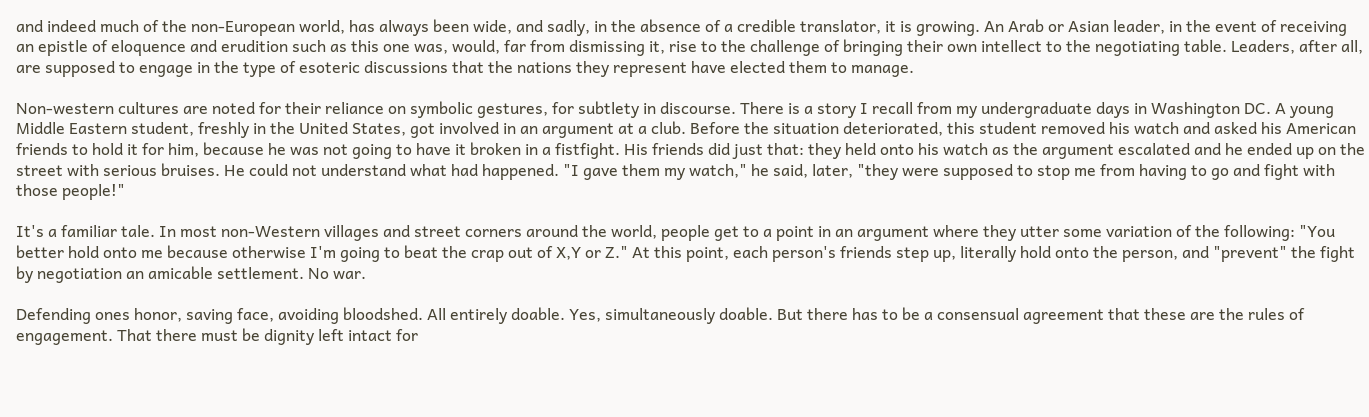and indeed much of the non-European world, has always been wide, and sadly, in the absence of a credible translator, it is growing. An Arab or Asian leader, in the event of receiving an epistle of eloquence and erudition such as this one was, would, far from dismissing it, rise to the challenge of bringing their own intellect to the negotiating table. Leaders, after all, are supposed to engage in the type of esoteric discussions that the nations they represent have elected them to manage.

Non-western cultures are noted for their reliance on symbolic gestures, for subtlety in discourse. There is a story I recall from my undergraduate days in Washington DC. A young Middle Eastern student, freshly in the United States, got involved in an argument at a club. Before the situation deteriorated, this student removed his watch and asked his American friends to hold it for him, because he was not going to have it broken in a fistfight. His friends did just that: they held onto his watch as the argument escalated and he ended up on the street with serious bruises. He could not understand what had happened. "I gave them my watch," he said, later, "they were supposed to stop me from having to go and fight with those people!"

It's a familiar tale. In most non-Western villages and street corners around the world, people get to a point in an argument where they utter some variation of the following: "You better hold onto me because otherwise I'm going to beat the crap out of X,Y or Z." At this point, each person's friends step up, literally hold onto the person, and "prevent" the fight by negotiation an amicable settlement. No war.

Defending ones honor, saving face, avoiding bloodshed. All entirely doable. Yes, simultaneously doable. But there has to be a consensual agreement that these are the rules of engagement. That there must be dignity left intact for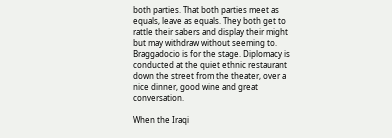both parties. That both parties meet as equals, leave as equals. They both get to rattle their sabers and display their might but may withdraw without seeming to. Braggadocio is for the stage. Diplomacy is conducted at the quiet ethnic restaurant down the street from the theater, over a nice dinner, good wine and great conversation.

When the Iraqi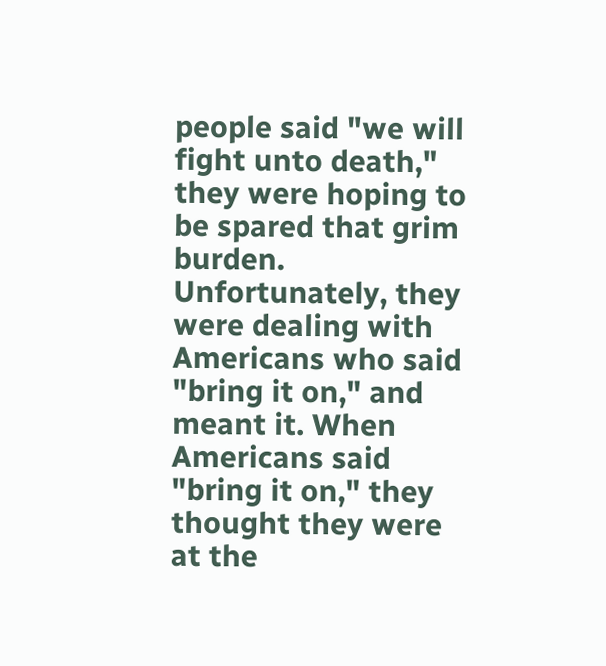people said "we will fight unto death," they were hoping to be spared that grim burden. Unfortunately, they were dealing with Americans who said "bring it on," and meant it. When Americans said "bring it on," they thought they were at the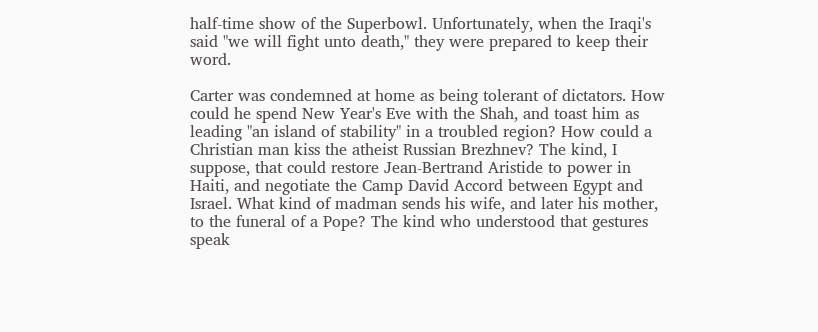half-time show of the Superbowl. Unfortunately, when the Iraqi's said "we will fight unto death," they were prepared to keep their word.

Carter was condemned at home as being tolerant of dictators. How could he spend New Year's Eve with the Shah, and toast him as leading "an island of stability" in a troubled region? How could a Christian man kiss the atheist Russian Brezhnev? The kind, I suppose, that could restore Jean-Bertrand Aristide to power in Haiti, and negotiate the Camp David Accord between Egypt and Israel. What kind of madman sends his wife, and later his mother, to the funeral of a Pope? The kind who understood that gestures speak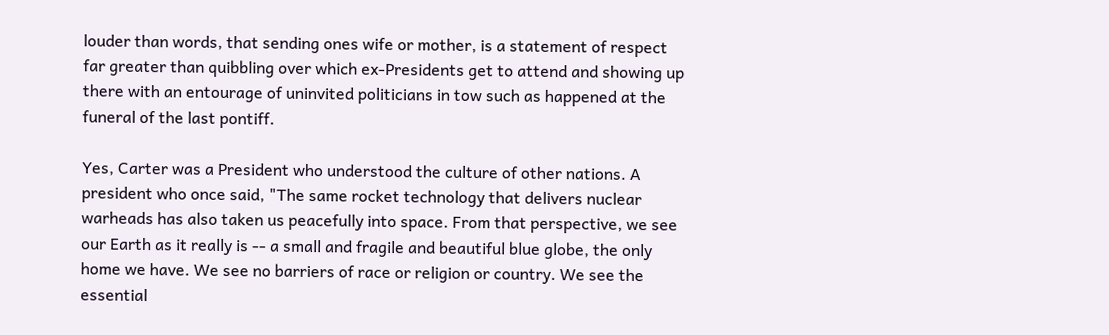louder than words, that sending ones wife or mother, is a statement of respect far greater than quibbling over which ex-Presidents get to attend and showing up there with an entourage of uninvited politicians in tow such as happened at the funeral of the last pontiff.

Yes, Carter was a President who understood the culture of other nations. A president who once said, "The same rocket technology that delivers nuclear warheads has also taken us peacefully into space. From that perspective, we see our Earth as it really is -- a small and fragile and beautiful blue globe, the only home we have. We see no barriers of race or religion or country. We see the essential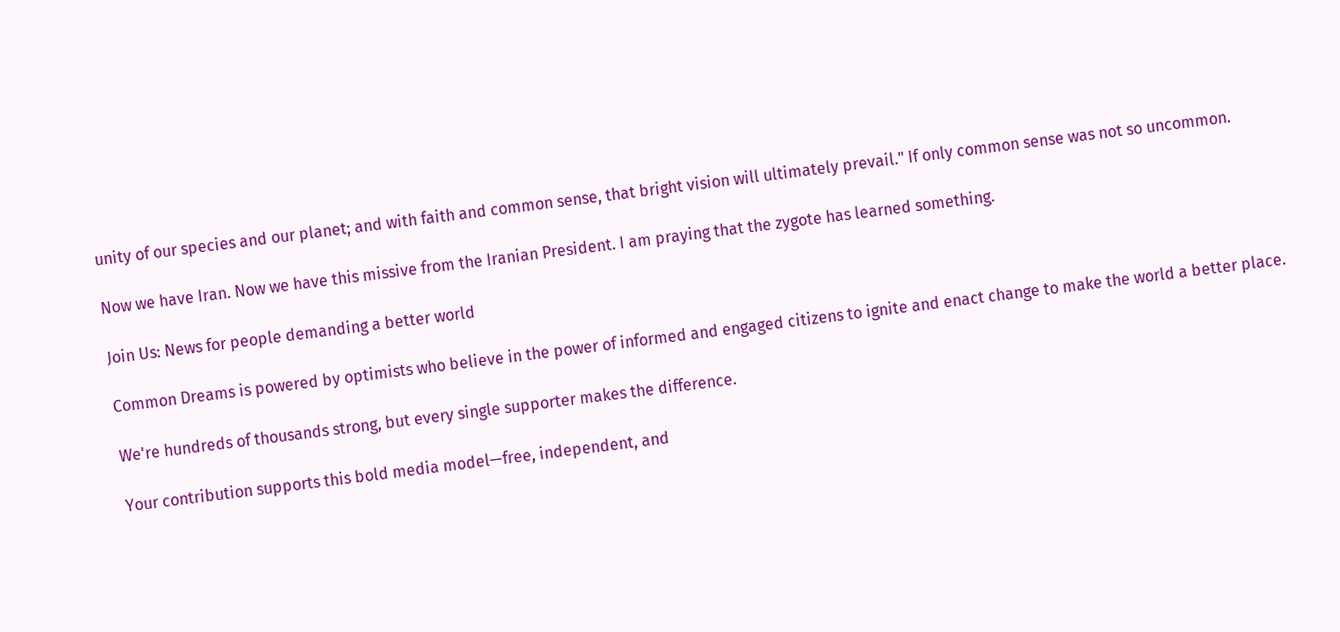unity of our species and our planet; and with faith and common sense, that bright vision will ultimately prevail." If only common sense was not so uncommon.

Now we have Iran. Now we have this missive from the Iranian President. I am praying that the zygote has learned something.

Join Us: News for people demanding a better world

Common Dreams is powered by optimists who believe in the power of informed and engaged citizens to ignite and enact change to make the world a better place.

We're hundreds of thousands strong, but every single supporter makes the difference.

Your contribution supports this bold media model—free, independent, and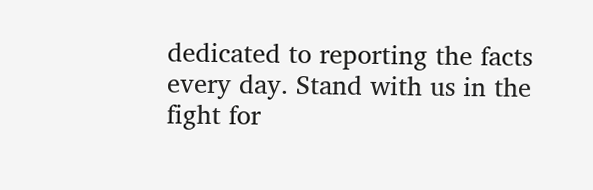dedicated to reporting the facts every day. Stand with us in the fight for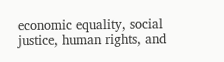economic equality, social justice, human rights, and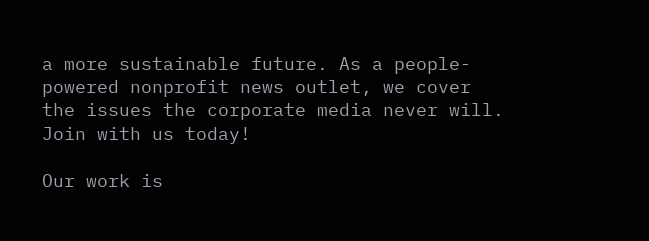a more sustainable future. As a people-powered nonprofit news outlet, we cover the issues the corporate media never will. Join with us today!

Our work is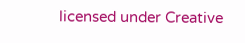licensed under Creative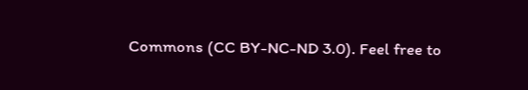Commons (CC BY-NC-ND 3.0). Feel free to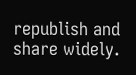republish and share widely.